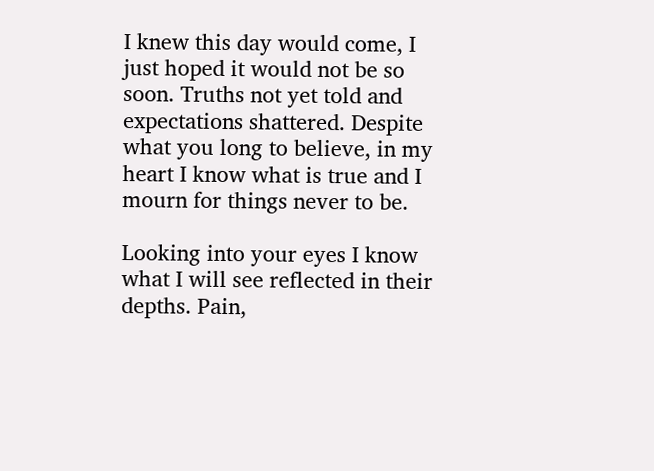I knew this day would come, I just hoped it would not be so soon. Truths not yet told and expectations shattered. Despite what you long to believe, in my heart I know what is true and I mourn for things never to be.

Looking into your eyes I know what I will see reflected in their depths. Pain,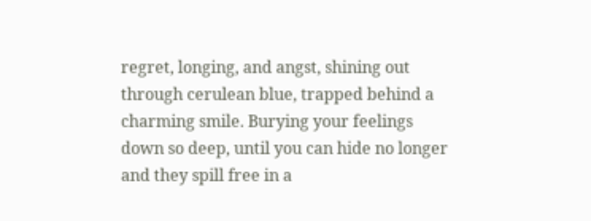regret, longing, and angst, shining out through cerulean blue, trapped behind a charming smile. Burying your feelings down so deep, until you can hide no longer and they spill free in a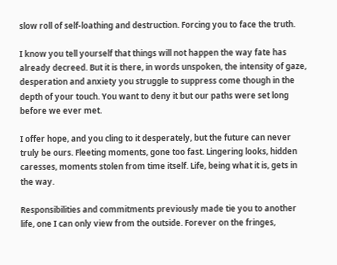slow roll of self-loathing and destruction. Forcing you to face the truth.

I know you tell yourself that things will not happen the way fate has already decreed. But it is there, in words unspoken, the intensity of gaze, desperation and anxiety you struggle to suppress come though in the depth of your touch. You want to deny it but our paths were set long before we ever met.

I offer hope, and you cling to it desperately, but the future can never truly be ours. Fleeting moments, gone too fast. Lingering looks, hidden caresses, moments stolen from time itself. Life, being what it is, gets in the way.

Responsibilities and commitments previously made tie you to another life, one I can only view from the outside. Forever on the fringes,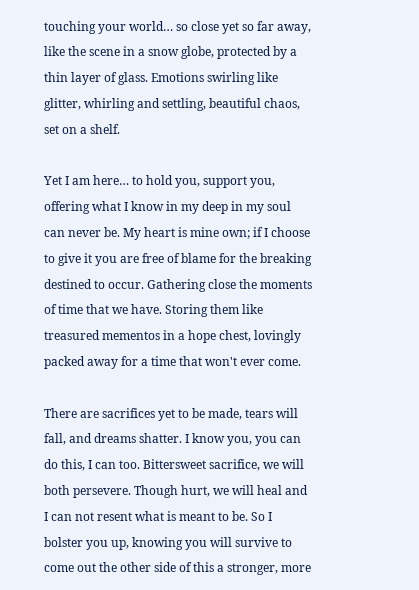touching your world… so close yet so far away, like the scene in a snow globe, protected by a thin layer of glass. Emotions swirling like glitter, whirling and settling, beautiful chaos, set on a shelf.

Yet I am here… to hold you, support you, offering what I know in my deep in my soul can never be. My heart is mine own; if I choose to give it you are free of blame for the breaking destined to occur. Gathering close the moments of time that we have. Storing them like treasured mementos in a hope chest, lovingly packed away for a time that won't ever come.

There are sacrifices yet to be made, tears will fall, and dreams shatter. I know you, you can do this, I can too. Bittersweet sacrifice, we will both persevere. Though hurt, we will heal and I can not resent what is meant to be. So I bolster you up, knowing you will survive to come out the other side of this a stronger, more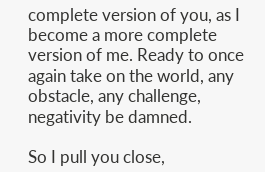complete version of you, as I become a more complete version of me. Ready to once again take on the world, any obstacle, any challenge, negativity be damned.

So I pull you close,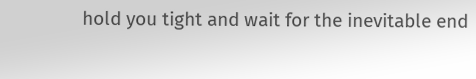hold you tight and wait for the inevitable end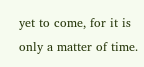yet to come, for it is only a matter of time.